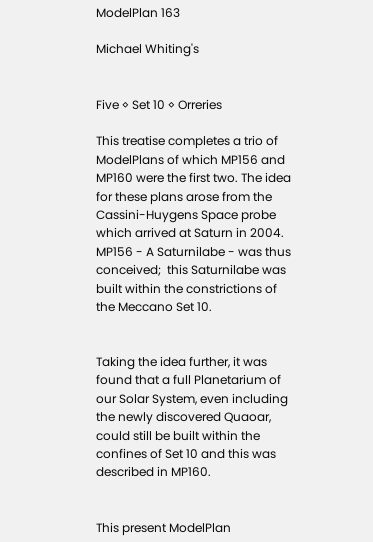ModelPlan 163

Michael Whiting's


Five ◊ Set 10 ◊ Orreries

This treatise completes a trio of ModelPlans of which MP156 and MP160 were the first two. The idea for these plans arose from the Cassini-Huygens Space probe which arrived at Saturn in 2004.  MP156 - A Saturnilabe - was thus conceived;  this Saturnilabe was built within the constrictions of the Meccano Set 10.


Taking the idea further, it was found that a full Planetarium of our Solar System, even including  the newly discovered Quaoar, could still be built within the confines of Set 10 and this was described in MP160.


This present ModelPlan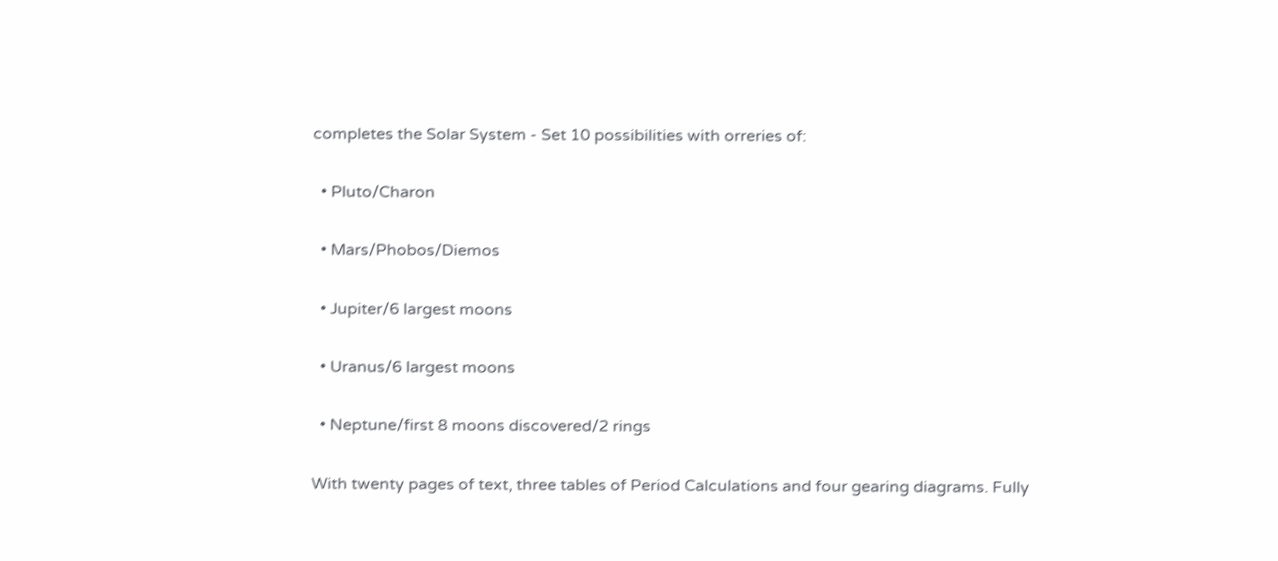completes the Solar System - Set 10 possibilities with orreries of:

  • Pluto/Charon

  • Mars/Phobos/Diemos

  • Jupiter/6 largest moons

  • Uranus/6 largest moons

  • Neptune/first 8 moons discovered/2 rings

With twenty pages of text, three tables of Period Calculations and four gearing diagrams. Fully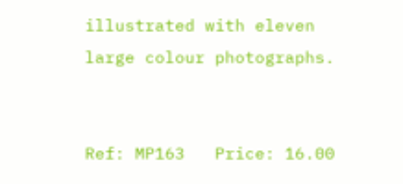illustrated with eleven large colour photographs.


Ref: MP163   Price: 16.00